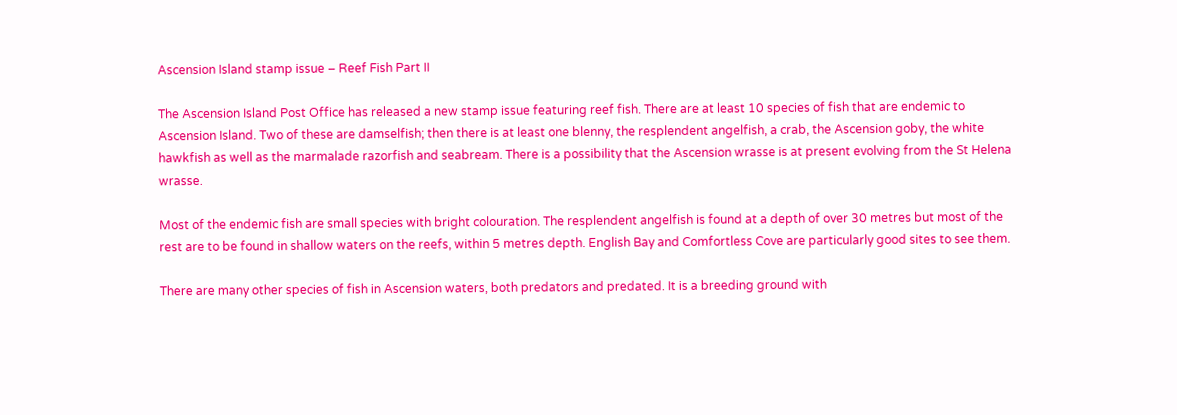Ascension Island stamp issue – Reef Fish Part II

The Ascension Island Post Office has released a new stamp issue featuring reef fish. There are at least 10 species of fish that are endemic to Ascension Island. Two of these are damselfish; then there is at least one blenny, the resplendent angelfish, a crab, the Ascension goby, the white hawkfish as well as the marmalade razorfish and seabream. There is a possibility that the Ascension wrasse is at present evolving from the St Helena wrasse.

Most of the endemic fish are small species with bright colouration. The resplendent angelfish is found at a depth of over 30 metres but most of the rest are to be found in shallow waters on the reefs, within 5 metres depth. English Bay and Comfortless Cove are particularly good sites to see them.

There are many other species of fish in Ascension waters, both predators and predated. It is a breeding ground with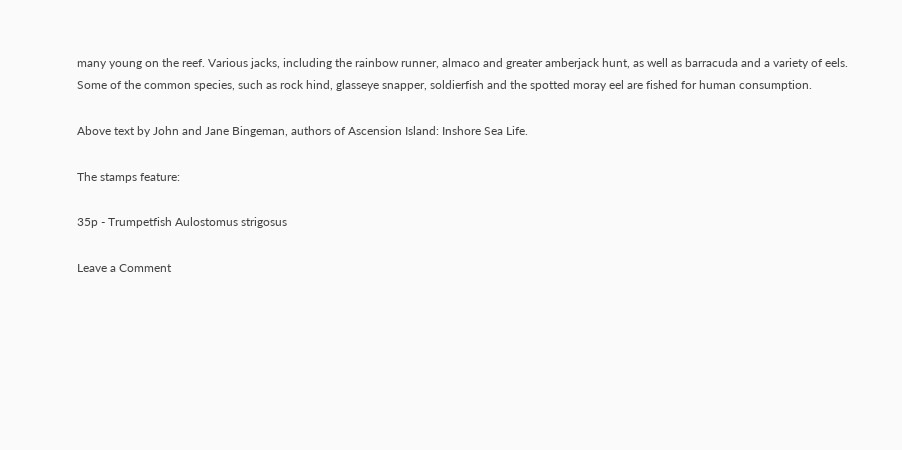many young on the reef. Various jacks, including the rainbow runner, almaco and greater amberjack hunt, as well as barracuda and a variety of eels. Some of the common species, such as rock hind, glasseye snapper, soldierfish and the spotted moray eel are fished for human consumption.

Above text by John and Jane Bingeman, authors of Ascension Island: Inshore Sea Life.

The stamps feature:

35p - Trumpetfish Aulostomus strigosus

Leave a Comment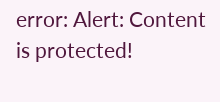error: Alert: Content is protected!